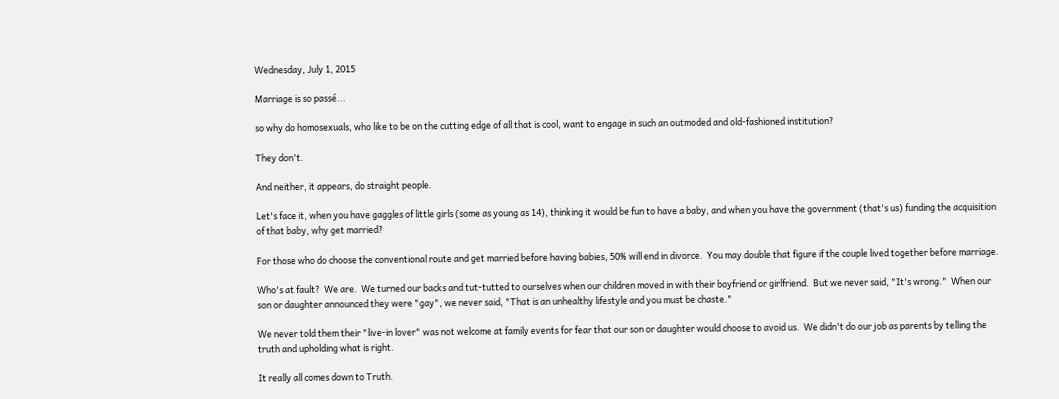Wednesday, July 1, 2015

Marriage is so passé...

so why do homosexuals, who like to be on the cutting edge of all that is cool, want to engage in such an outmoded and old-fashioned institution?

They don't.

And neither, it appears, do straight people.

Let's face it, when you have gaggles of little girls (some as young as 14), thinking it would be fun to have a baby, and when you have the government (that's us) funding the acquisition of that baby, why get married?

For those who do choose the conventional route and get married before having babies, 50% will end in divorce.  You may double that figure if the couple lived together before marriage.

Who's at fault?  We are.  We turned our backs and tut-tutted to ourselves when our children moved in with their boyfriend or girlfriend.  But we never said, "It's wrong."  When our son or daughter announced they were "gay", we never said, "That is an unhealthy lifestyle and you must be chaste."

We never told them their "live-in lover" was not welcome at family events for fear that our son or daughter would choose to avoid us.  We didn't do our job as parents by telling the truth and upholding what is right.

It really all comes down to Truth.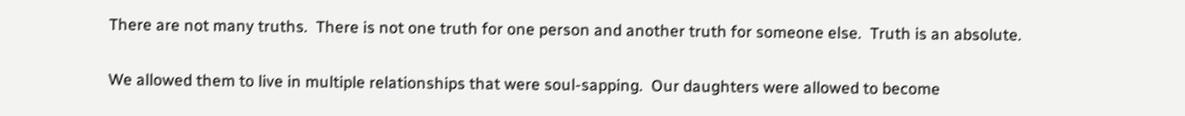There are not many truths.  There is not one truth for one person and another truth for someone else.  Truth is an absolute.

We allowed them to live in multiple relationships that were soul-sapping.  Our daughters were allowed to become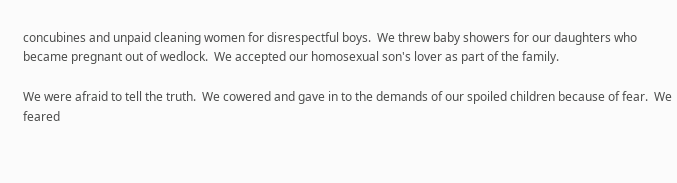concubines and unpaid cleaning women for disrespectful boys.  We threw baby showers for our daughters who became pregnant out of wedlock.  We accepted our homosexual son's lover as part of the family.

We were afraid to tell the truth.  We cowered and gave in to the demands of our spoiled children because of fear.  We feared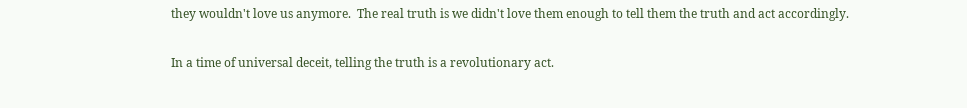they wouldn't love us anymore.  The real truth is we didn't love them enough to tell them the truth and act accordingly.

In a time of universal deceit, telling the truth is a revolutionary act.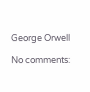George Orwell

No comments: